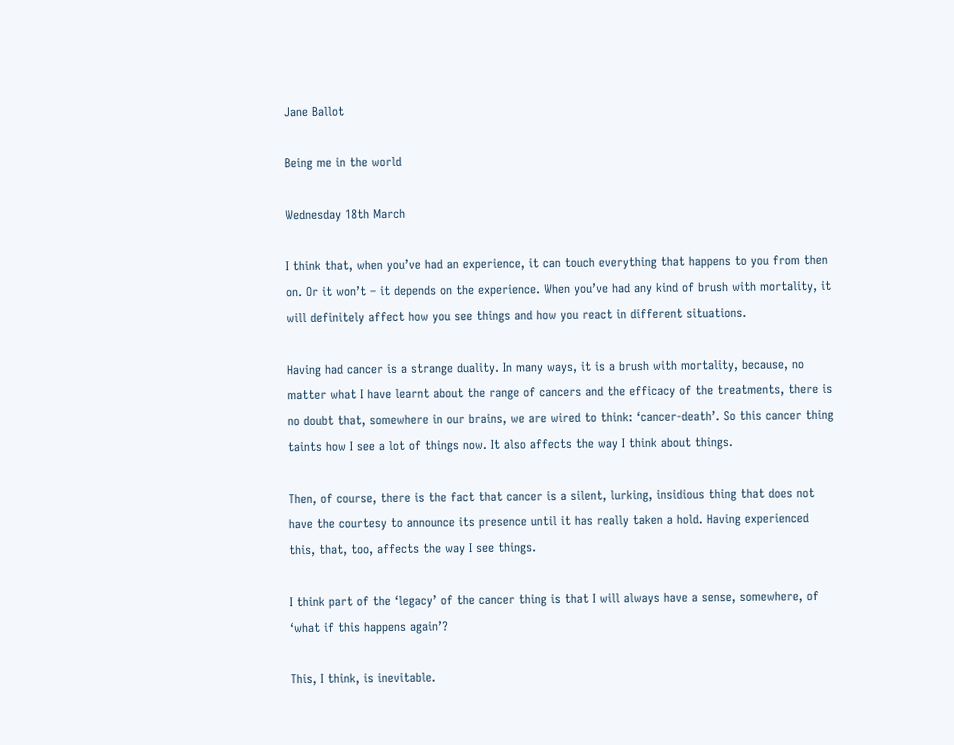Jane Ballot

Being me in the world

Wednesday 18th March

I think that, when you’ve had an experience, it can touch everything that happens to you from then on. Or it won’t – it depends on the experience. When you’ve had any kind of brush with mortality, it will definitely affect how you see things and how you react in different situations.

Having had cancer is a strange duality. In many ways, it is a brush with mortality, because, no matter what I have learnt about the range of cancers and the efficacy of the treatments, there is no doubt that, somewhere in our brains, we are wired to think: ‘cancer-death’. So this cancer thing taints how I see a lot of things now. It also affects the way I think about things.

Then, of course, there is the fact that cancer is a silent, lurking, insidious thing that does not have the courtesy to announce its presence until it has really taken a hold. Having experienced this, that, too, affects the way I see things.

I think part of the ‘legacy’ of the cancer thing is that I will always have a sense, somewhere, of ‘what if this happens again’?

This, I think, is inevitable.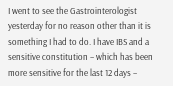I went to see the Gastrointerologist yesterday for no reason other than it is something I had to do. I have IBS and a sensitive constitution – which has been more sensitive for the last 12 days –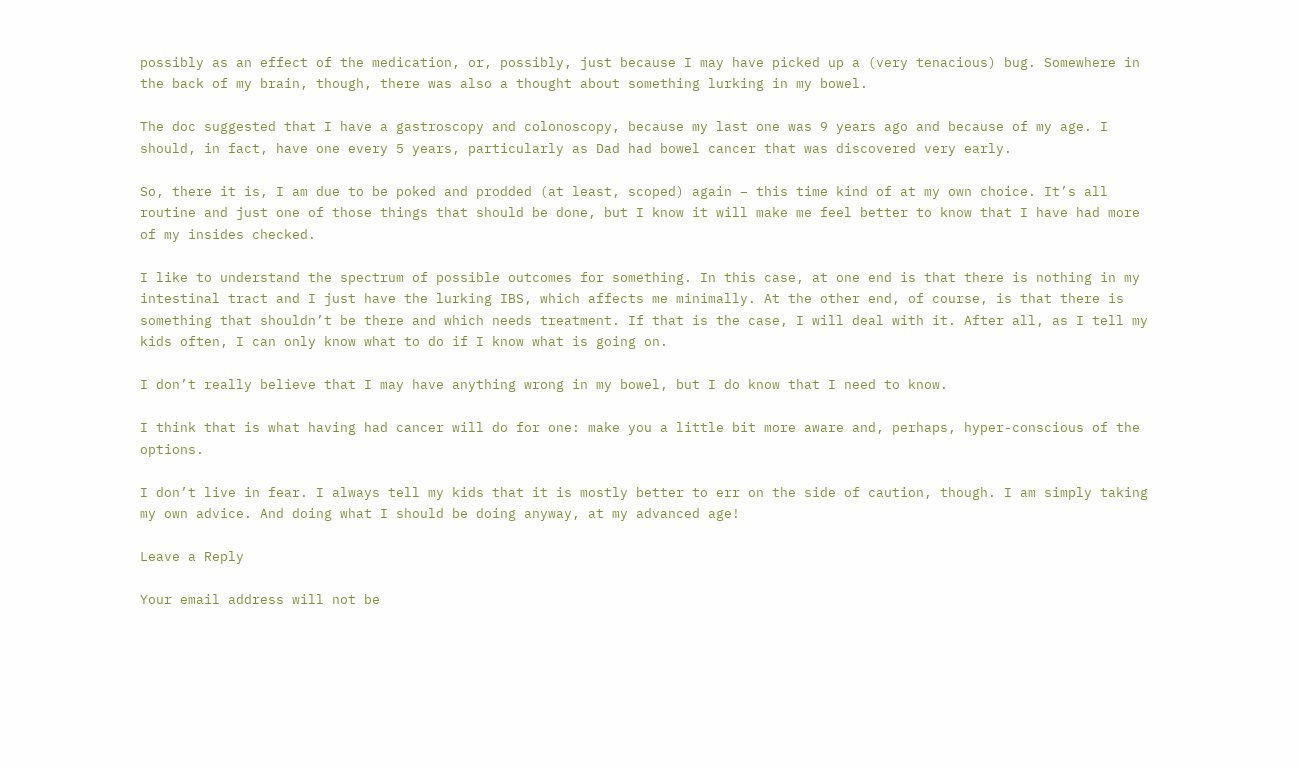possibly as an effect of the medication, or, possibly, just because I may have picked up a (very tenacious) bug. Somewhere in the back of my brain, though, there was also a thought about something lurking in my bowel.

The doc suggested that I have a gastroscopy and colonoscopy, because my last one was 9 years ago and because of my age. I should, in fact, have one every 5 years, particularly as Dad had bowel cancer that was discovered very early.

So, there it is, I am due to be poked and prodded (at least, scoped) again – this time kind of at my own choice. It’s all routine and just one of those things that should be done, but I know it will make me feel better to know that I have had more of my insides checked.

I like to understand the spectrum of possible outcomes for something. In this case, at one end is that there is nothing in my intestinal tract and I just have the lurking IBS, which affects me minimally. At the other end, of course, is that there is something that shouldn’t be there and which needs treatment. If that is the case, I will deal with it. After all, as I tell my kids often, I can only know what to do if I know what is going on.

I don’t really believe that I may have anything wrong in my bowel, but I do know that I need to know.

I think that is what having had cancer will do for one: make you a little bit more aware and, perhaps, hyper-conscious of the options.

I don’t live in fear. I always tell my kids that it is mostly better to err on the side of caution, though. I am simply taking my own advice. And doing what I should be doing anyway, at my advanced age!

Leave a Reply

Your email address will not be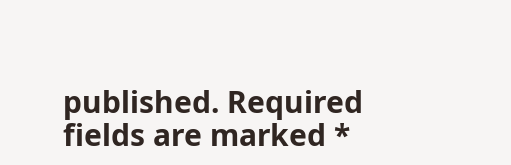published. Required fields are marked *